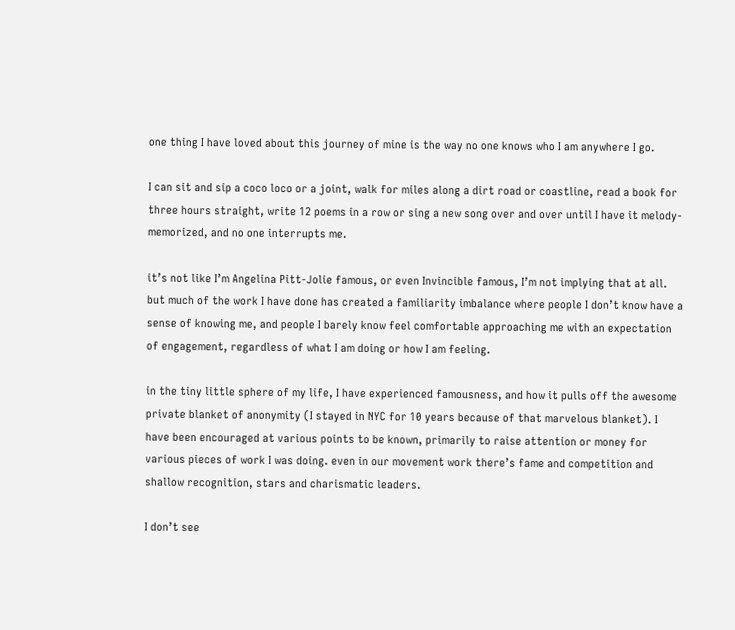one thing I have loved about this journey of mine is the way no one knows who I am anywhere I go.

I can sit and sip a coco loco or a joint, walk for miles along a dirt road or coastline, read a book for three hours straight, write 12 poems in a row or sing a new song over and over until I have it melody-memorized, and no one interrupts me.

it’s not like I’m Angelina Pitt-Jolie famous, or even Invincible famous, I’m not implying that at all. but much of the work I have done has created a familiarity imbalance where people I don’t know have a sense of knowing me, and people I barely know feel comfortable approaching me with an expectation of engagement, regardless of what I am doing or how I am feeling.

in the tiny little sphere of my life, I have experienced famousness, and how it pulls off the awesome private blanket of anonymity (I stayed in NYC for 10 years because of that marvelous blanket). I have been encouraged at various points to be known, primarily to raise attention or money for various pieces of work I was doing. even in our movement work there’s fame and competition and shallow recognition, stars and charismatic leaders.

I don’t see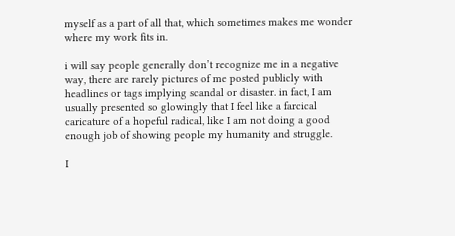myself as a part of all that, which sometimes makes me wonder where my work fits in.

i will say people generally don’t recognize me in a negative way, there are rarely pictures of me posted publicly with headlines or tags implying scandal or disaster. in fact, I am usually presented so glowingly that I feel like a farcical caricature of a hopeful radical, like I am not doing a good enough job of showing people my humanity and struggle.

I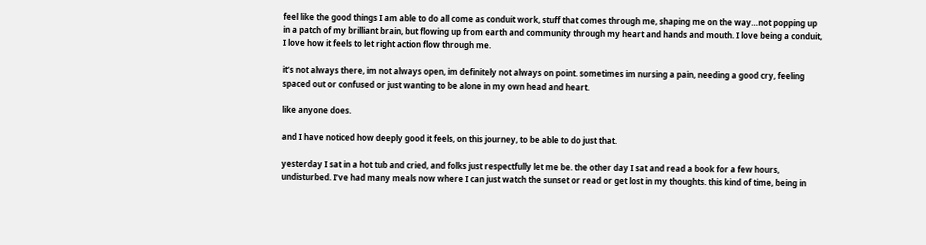feel like the good things I am able to do all come as conduit work, stuff that comes through me, shaping me on the way…not popping up in a patch of my brilliant brain, but flowing up from earth and community through my heart and hands and mouth. I love being a conduit, I love how it feels to let right action flow through me.

it’s not always there, im not always open, im definitely not always on point. sometimes im nursing a pain, needing a good cry, feeling spaced out or confused or just wanting to be alone in my own head and heart.

like anyone does.

and I have noticed how deeply good it feels, on this journey, to be able to do just that.

yesterday I sat in a hot tub and cried, and folks just respectfully let me be. the other day I sat and read a book for a few hours, undisturbed. I’ve had many meals now where I can just watch the sunset or read or get lost in my thoughts. this kind of time, being in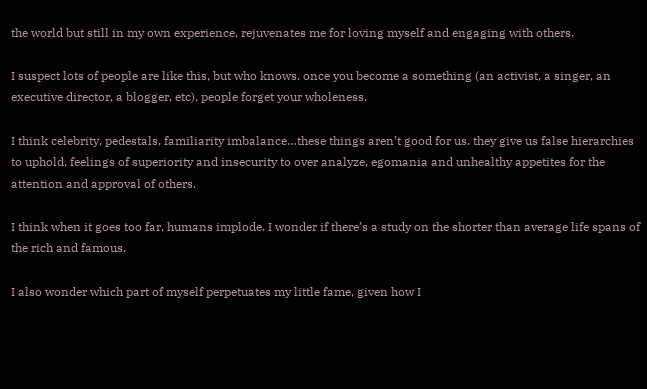the world but still in my own experience, rejuvenates me for loving myself and engaging with others.

I suspect lots of people are like this, but who knows. once you become a something (an activist, a singer, an executive director, a blogger, etc), people forget your wholeness.

I think celebrity, pedestals, familiarity imbalance…these things aren’t good for us. they give us false hierarchies to uphold, feelings of superiority and insecurity to over analyze, egomania and unhealthy appetites for the attention and approval of others.

I think when it goes too far, humans implode. I wonder if there’s a study on the shorter than average life spans of the rich and famous.

I also wonder which part of myself perpetuates my little fame, given how I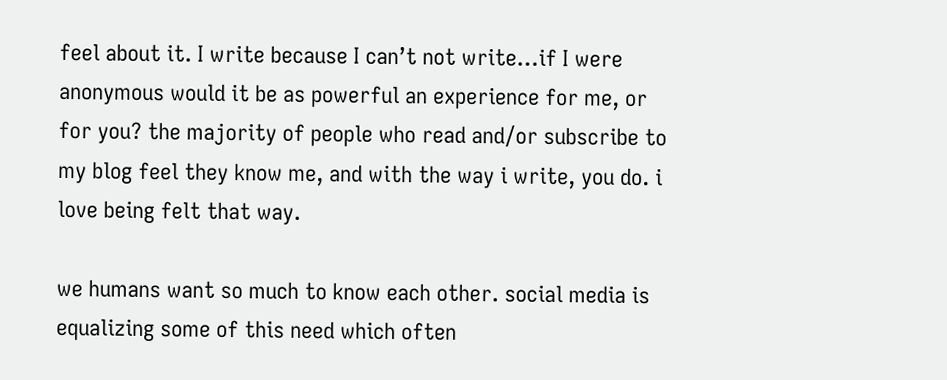feel about it. I write because I can’t not write…if I were anonymous would it be as powerful an experience for me, or for you? the majority of people who read and/or subscribe to my blog feel they know me, and with the way i write, you do. i love being felt that way.

we humans want so much to know each other. social media is equalizing some of this need which often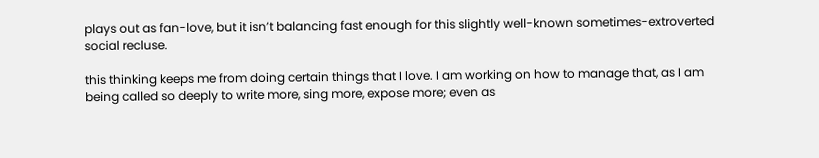plays out as fan-love, but it isn’t balancing fast enough for this slightly well-known sometimes-extroverted social recluse.

this thinking keeps me from doing certain things that I love. I am working on how to manage that, as I am being called so deeply to write more, sing more, expose more; even as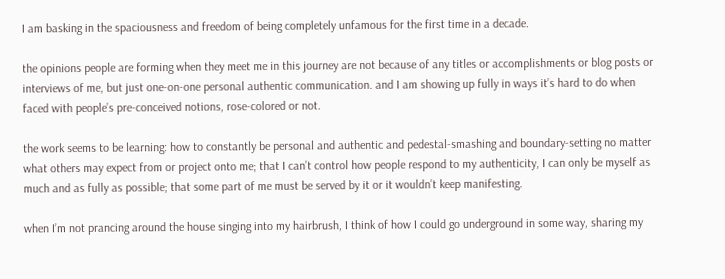I am basking in the spaciousness and freedom of being completely unfamous for the first time in a decade.

the opinions people are forming when they meet me in this journey are not because of any titles or accomplishments or blog posts or interviews of me, but just one-on-one personal authentic communication. and I am showing up fully in ways it’s hard to do when faced with people’s pre-conceived notions, rose-colored or not.

the work seems to be learning: how to constantly be personal and authentic and pedestal-smashing and boundary-setting no matter what others may expect from or project onto me; that I can’t control how people respond to my authenticity, I can only be myself as much and as fully as possible; that some part of me must be served by it or it wouldn’t keep manifesting.

when I’m not prancing around the house singing into my hairbrush, I think of how I could go underground in some way, sharing my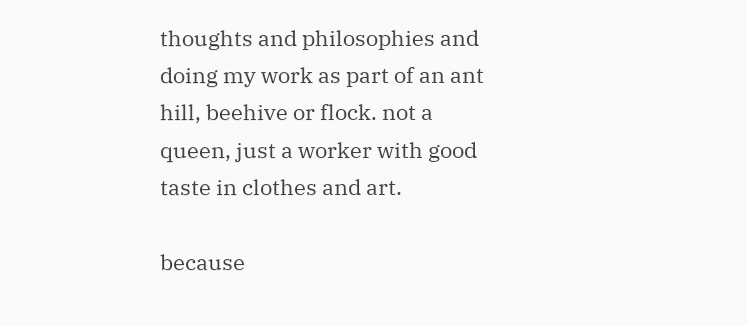thoughts and philosophies and doing my work as part of an ant hill, beehive or flock. not a queen, just a worker with good taste in clothes and art.

because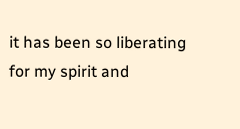it has been so liberating for my spirit and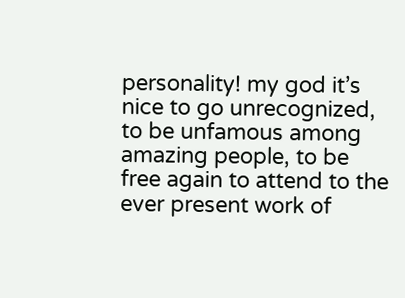personality! my god it’s nice to go unrecognized, to be unfamous among amazing people, to be free again to attend to the ever present work of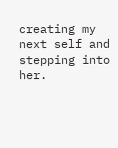creating my next self and stepping into her.